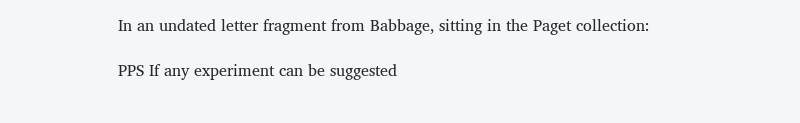In an undated letter fragment from Babbage, sitting in the Paget collection:

PPS If any experiment can be suggested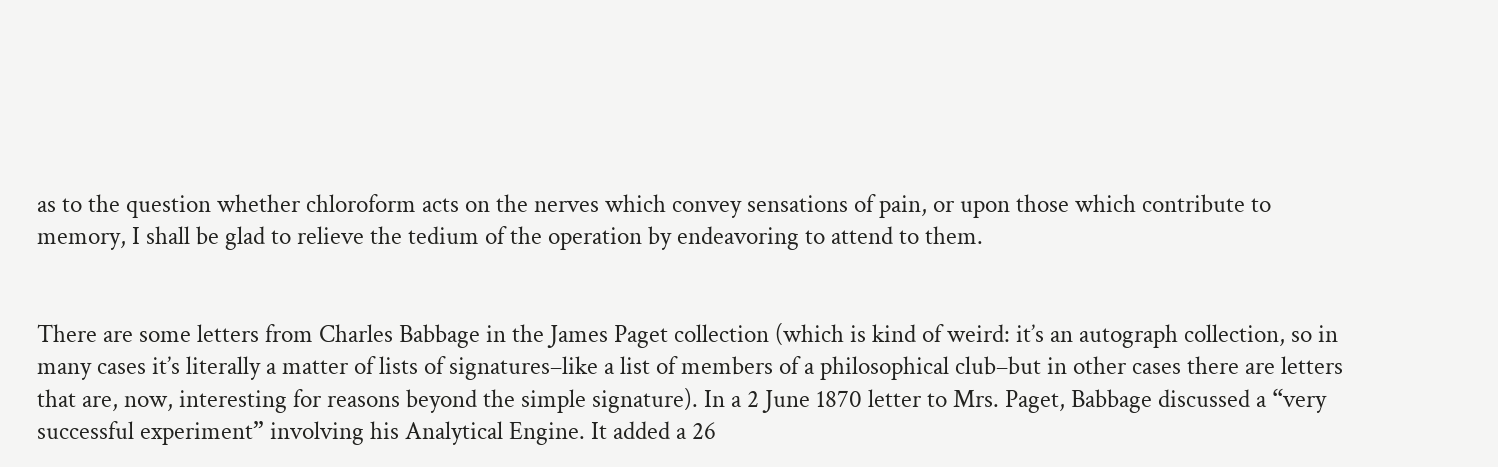as to the question whether chloroform acts on the nerves which convey sensations of pain, or upon those which contribute to memory, I shall be glad to relieve the tedium of the operation by endeavoring to attend to them.


There are some letters from Charles Babbage in the James Paget collection (which is kind of weird: it’s an autograph collection, so in many cases it’s literally a matter of lists of signatures–like a list of members of a philosophical club–but in other cases there are letters that are, now, interesting for reasons beyond the simple signature). In a 2 June 1870 letter to Mrs. Paget, Babbage discussed a “very successful experiment” involving his Analytical Engine. It added a 26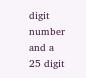digit number and a 25 digit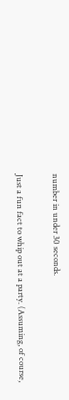number in under 30 seconds.

Just a fun fact to whip out at a party. (Assuming, of course,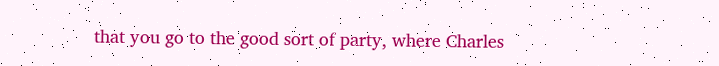that you go to the good sort of party, where Charles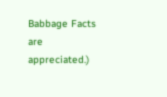Babbage Facts are appreciated.)